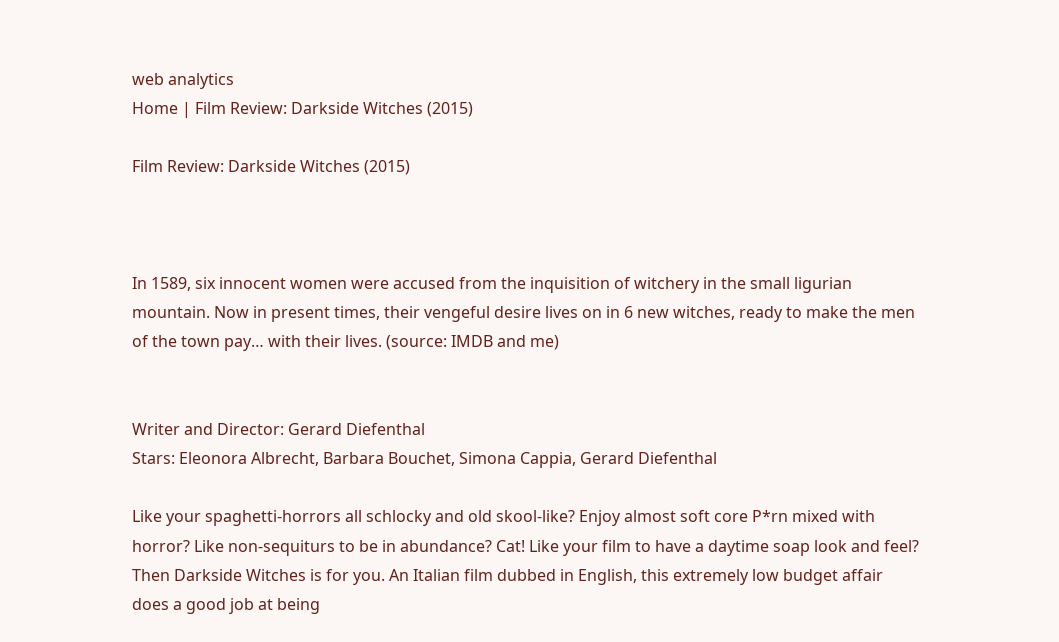web analytics
Home | Film Review: Darkside Witches (2015)

Film Review: Darkside Witches (2015)



In 1589, six innocent women were accused from the inquisition of witchery in the small ligurian mountain. Now in present times, their vengeful desire lives on in 6 new witches, ready to make the men of the town pay… with their lives. (source: IMDB and me)


Writer and Director: Gerard Diefenthal
Stars: Eleonora Albrecht, Barbara Bouchet, Simona Cappia, Gerard Diefenthal

Like your spaghetti-horrors all schlocky and old skool-like? Enjoy almost soft core P*rn mixed with horror? Like non-sequiturs to be in abundance? Cat! Like your film to have a daytime soap look and feel? Then Darkside Witches is for you. An Italian film dubbed in English, this extremely low budget affair does a good job at being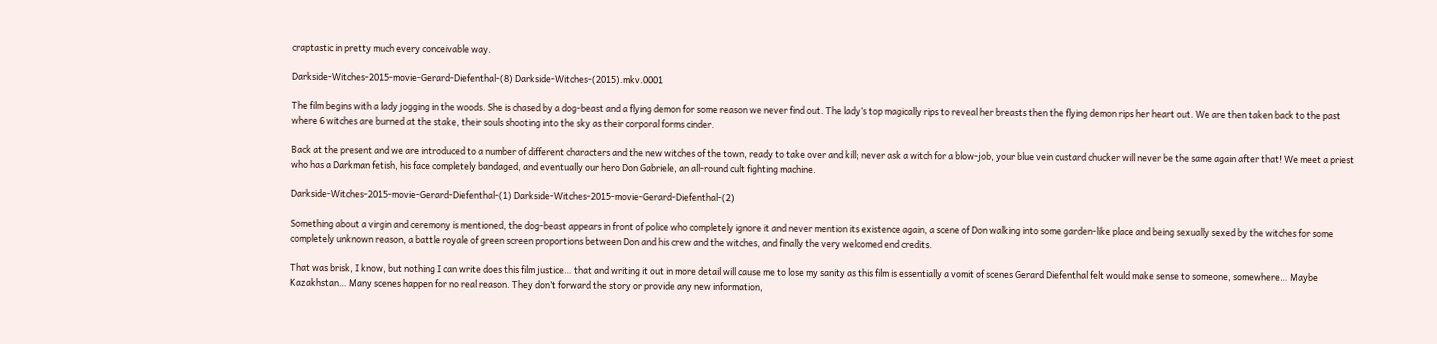craptastic in pretty much every conceivable way.

Darkside-Witches-2015-movie-Gerard-Diefenthal-(8) Darkside-Witches-(2015).mkv.0001

The film begins with a lady jogging in the woods. She is chased by a dog-beast and a flying demon for some reason we never find out. The lady’s top magically rips to reveal her breasts then the flying demon rips her heart out. We are then taken back to the past where 6 witches are burned at the stake, their souls shooting into the sky as their corporal forms cinder.

Back at the present and we are introduced to a number of different characters and the new witches of the town, ready to take over and kill; never ask a witch for a blow-job, your blue vein custard chucker will never be the same again after that! We meet a priest who has a Darkman fetish, his face completely bandaged, and eventually our hero Don Gabriele, an all-round cult fighting machine.

Darkside-Witches-2015-movie-Gerard-Diefenthal-(1) Darkside-Witches-2015-movie-Gerard-Diefenthal-(2)

Something about a virgin and ceremony is mentioned, the dog-beast appears in front of police who completely ignore it and never mention its existence again, a scene of Don walking into some garden-like place and being sexually sexed by the witches for some completely unknown reason, a battle royale of green screen proportions between Don and his crew and the witches, and finally the very welcomed end credits.

That was brisk, I know, but nothing I can write does this film justice… that and writing it out in more detail will cause me to lose my sanity as this film is essentially a vomit of scenes Gerard Diefenthal felt would make sense to someone, somewhere… Maybe Kazakhstan… Many scenes happen for no real reason. They don’t forward the story or provide any new information,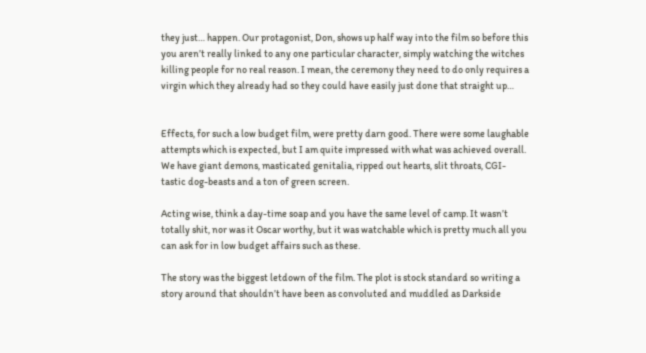they just… happen. Our protagonist, Don, shows up half way into the film so before this you aren’t really linked to any one particular character, simply watching the witches killing people for no real reason. I mean, the ceremony they need to do only requires a virgin which they already had so they could have easily just done that straight up…


Effects, for such a low budget film, were pretty darn good. There were some laughable attempts which is expected, but I am quite impressed with what was achieved overall. We have giant demons, masticated genitalia, ripped out hearts, slit throats, CGI-tastic dog-beasts and a ton of green screen.

Acting wise, think a day-time soap and you have the same level of camp. It wasn’t totally shit, nor was it Oscar worthy, but it was watchable which is pretty much all you can ask for in low budget affairs such as these.

The story was the biggest letdown of the film. The plot is stock standard so writing a story around that shouldn’t have been as convoluted and muddled as Darkside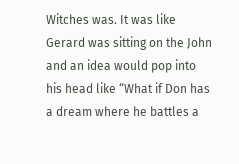Witches was. It was like Gerard was sitting on the John and an idea would pop into his head like “What if Don has a dream where he battles a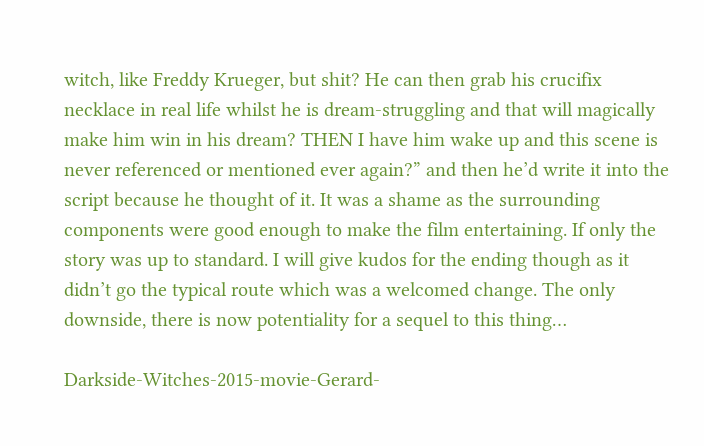witch, like Freddy Krueger, but shit? He can then grab his crucifix necklace in real life whilst he is dream-struggling and that will magically make him win in his dream? THEN I have him wake up and this scene is never referenced or mentioned ever again?” and then he’d write it into the script because he thought of it. It was a shame as the surrounding components were good enough to make the film entertaining. If only the story was up to standard. I will give kudos for the ending though as it didn’t go the typical route which was a welcomed change. The only downside, there is now potentiality for a sequel to this thing…

Darkside-Witches-2015-movie-Gerard-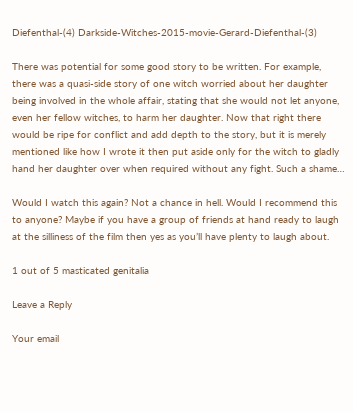Diefenthal-(4) Darkside-Witches-2015-movie-Gerard-Diefenthal-(3)

There was potential for some good story to be written. For example, there was a quasi-side story of one witch worried about her daughter being involved in the whole affair, stating that she would not let anyone, even her fellow witches, to harm her daughter. Now that right there would be ripe for conflict and add depth to the story, but it is merely mentioned like how I wrote it then put aside only for the witch to gladly hand her daughter over when required without any fight. Such a shame…

Would I watch this again? Not a chance in hell. Would I recommend this to anyone? Maybe if you have a group of friends at hand ready to laugh at the silliness of the film then yes as you’ll have plenty to laugh about.

1 out of 5 masticated genitalia

Leave a Reply

Your email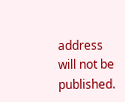address will not be published.